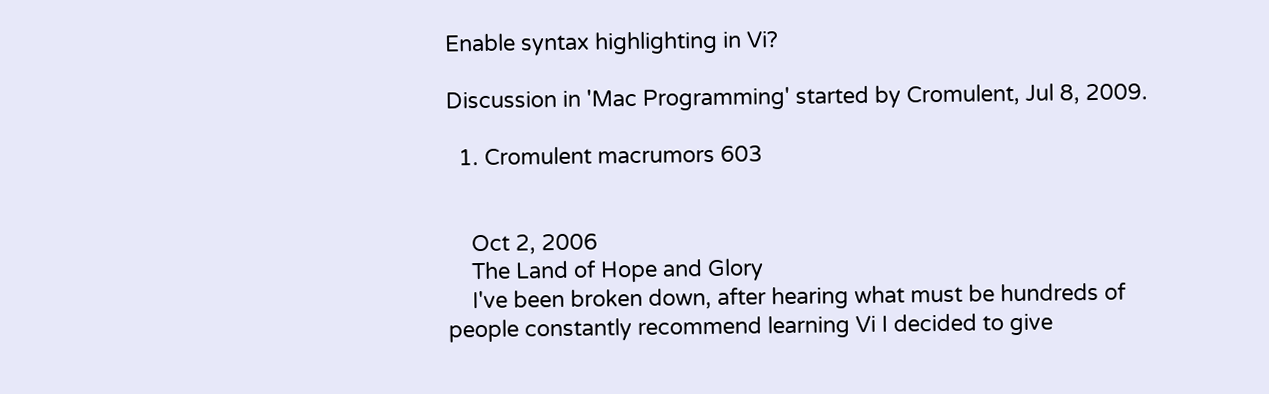Enable syntax highlighting in Vi?

Discussion in 'Mac Programming' started by Cromulent, Jul 8, 2009.

  1. Cromulent macrumors 603


    Oct 2, 2006
    The Land of Hope and Glory
    I've been broken down, after hearing what must be hundreds of people constantly recommend learning Vi I decided to give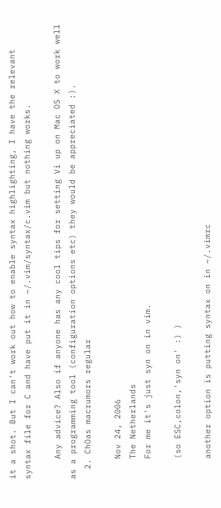it a shot. But I can't work out how to enable syntax highlighting, I have the relevant syntax file for C and have put it in ~/.vim/syntax/c.vim but nothing works.

    Any advice? Also if anyone has any cool tips for setting Vi up on Mac OS X to work well as a programming tool (configuration options etc) they would be appreciated :).
  2. ChOas macrumors regular

    Nov 24, 2006
    The Netherlands
    For me it's just syn on in vim.

    (so ESC,colon,'syn on' :) )

    another option is putting syntax on in ~/.vimrc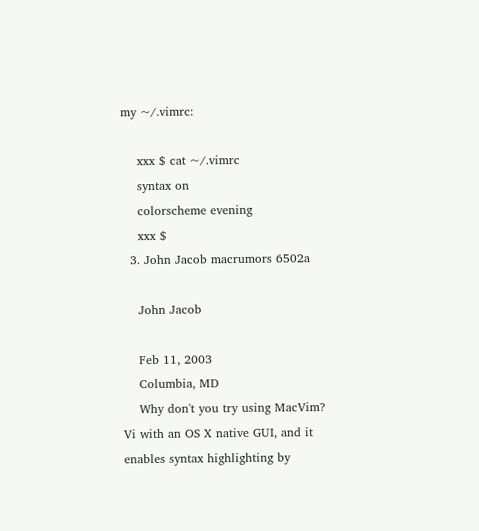my ~/.vimrc:

    xxx $ cat ~/.vimrc
    syntax on
    colorscheme evening
    xxx $
  3. John Jacob macrumors 6502a

    John Jacob

    Feb 11, 2003
    Columbia, MD
    Why don't you try using MacVim? Vi with an OS X native GUI, and it enables syntax highlighting by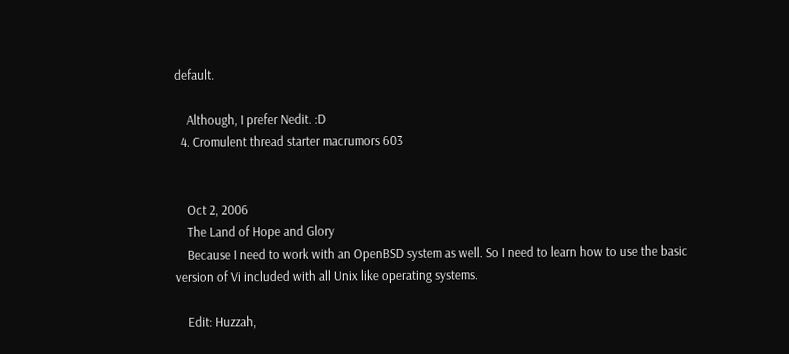default.

    Although, I prefer Nedit. :D
  4. Cromulent thread starter macrumors 603


    Oct 2, 2006
    The Land of Hope and Glory
    Because I need to work with an OpenBSD system as well. So I need to learn how to use the basic version of Vi included with all Unix like operating systems.

    Edit: Huzzah,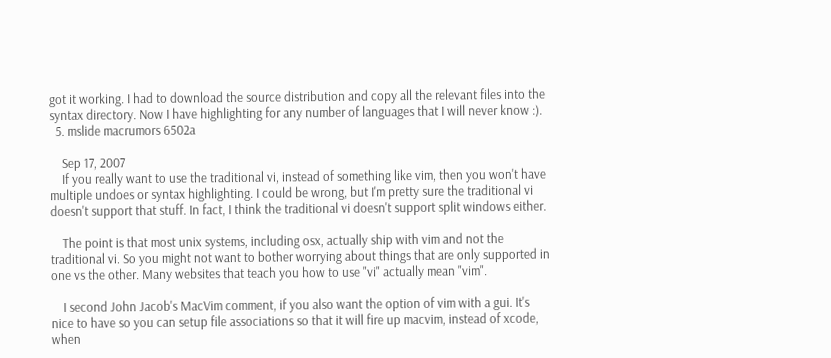got it working. I had to download the source distribution and copy all the relevant files into the syntax directory. Now I have highlighting for any number of languages that I will never know :).
  5. mslide macrumors 6502a

    Sep 17, 2007
    If you really want to use the traditional vi, instead of something like vim, then you won't have multiple undoes or syntax highlighting. I could be wrong, but I'm pretty sure the traditional vi doesn't support that stuff. In fact, I think the traditional vi doesn't support split windows either.

    The point is that most unix systems, including osx, actually ship with vim and not the traditional vi. So you might not want to bother worrying about things that are only supported in one vs the other. Many websites that teach you how to use "vi" actually mean "vim".

    I second John Jacob's MacVim comment, if you also want the option of vim with a gui. It's nice to have so you can setup file associations so that it will fire up macvim, instead of xcode, when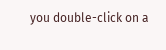you double-click on a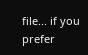file... if you prefer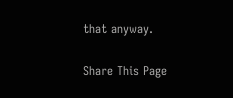that anyway.

Share This Page